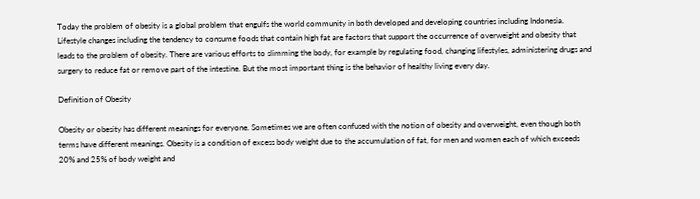Today the problem of obesity is a global problem that engulfs the world community in both developed and developing countries including Indonesia. Lifestyle changes including the tendency to consume foods that contain high fat are factors that support the occurrence of overweight and obesity that leads to the problem of obesity. There are various efforts to slimming the body, for example by regulating food, changing lifestyles, administering drugs and surgery to reduce fat or remove part of the intestine. But the most important thing is the behavior of healthy living every day.

Definition of Obesity

Obesity or obesity has different meanings for everyone. Sometimes we are often confused with the notion of obesity and overweight, even though both terms have different meanings. Obesity is a condition of excess body weight due to the accumulation of fat, for men and women each of which exceeds 20% and 25% of body weight and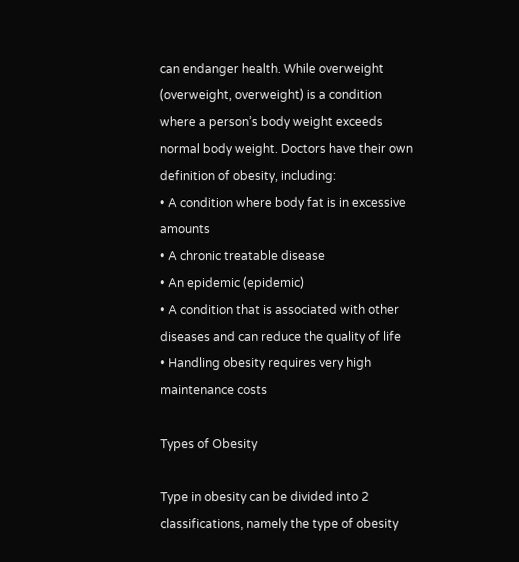can endanger health. While overweight (overweight, overweight) is a condition where a person’s body weight exceeds normal body weight. Doctors have their own definition of obesity, including:
• A condition where body fat is in excessive amounts
• A chronic treatable disease
• An epidemic (epidemic)
• A condition that is associated with other diseases and can reduce the quality of life
• Handling obesity requires very high maintenance costs

Types of Obesity

Type in obesity can be divided into 2 classifications, namely the type of obesity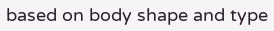based on body shape and type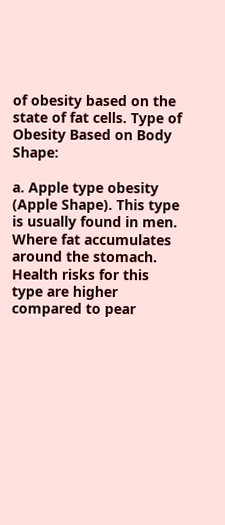of obesity based on the state of fat cells. Type of Obesity Based on Body Shape:

a. Apple type obesity (Apple Shape). This type is usually found in men. Where fat accumulates around the stomach. Health risks for this type are higher compared to pear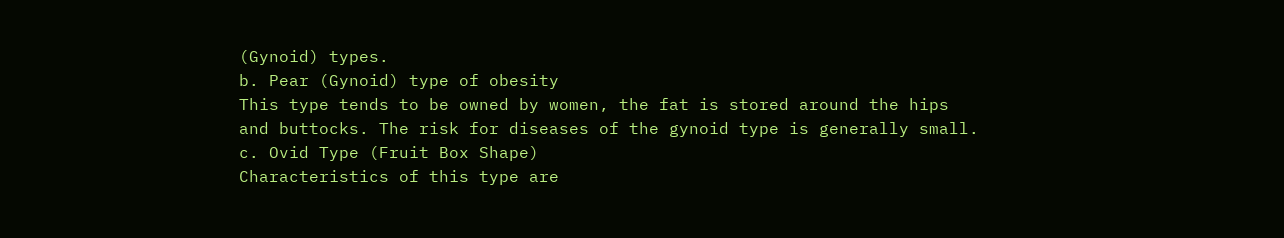(Gynoid) types.
b. Pear (Gynoid) type of obesity
This type tends to be owned by women, the fat is stored around the hips and buttocks. The risk for diseases of the gynoid type is generally small.
c. Ovid Type (Fruit Box Shape)
Characteristics of this type are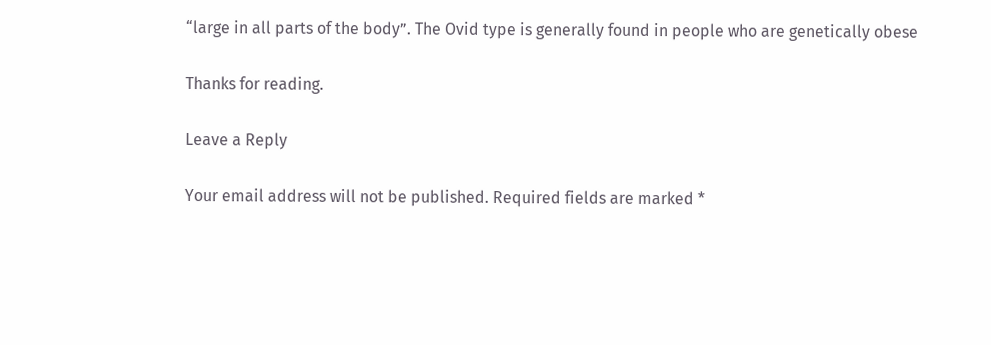“large in all parts of the body”. The Ovid type is generally found in people who are genetically obese

Thanks for reading.

Leave a Reply

Your email address will not be published. Required fields are marked *